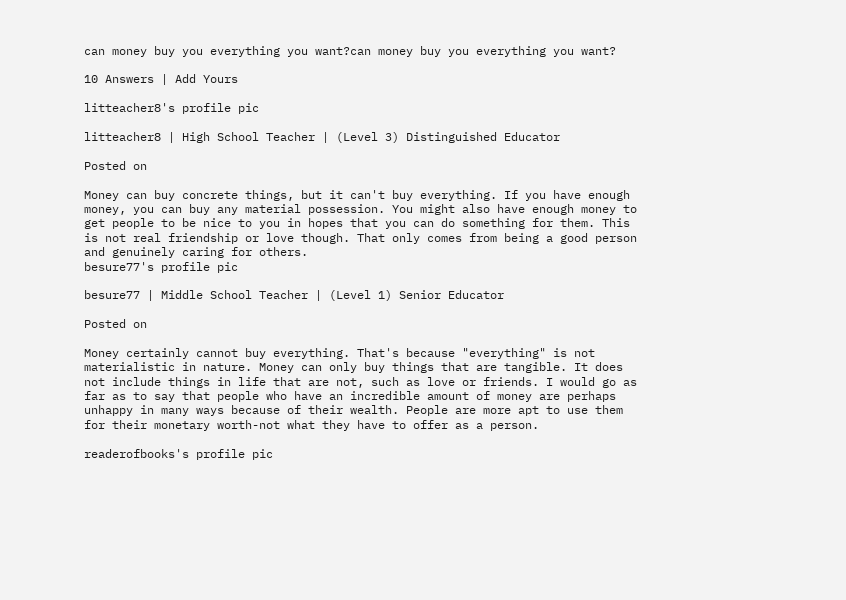can money buy you everything you want?can money buy you everything you want?

10 Answers | Add Yours

litteacher8's profile pic

litteacher8 | High School Teacher | (Level 3) Distinguished Educator

Posted on

Money can buy concrete things, but it can't buy everything. If you have enough money, you can buy any material possession. You might also have enough money to get people to be nice to you in hopes that you can do something for them. This is not real friendship or love though. That only comes from being a good person and genuinely caring for others.
besure77's profile pic

besure77 | Middle School Teacher | (Level 1) Senior Educator

Posted on

Money certainly cannot buy everything. That's because "everything" is not materialistic in nature. Money can only buy things that are tangible. It does not include things in life that are not, such as love or friends. I would go as far as to say that people who have an incredible amount of money are perhaps unhappy in many ways because of their wealth. People are more apt to use them for their monetary worth-not what they have to offer as a person.

readerofbooks's profile pic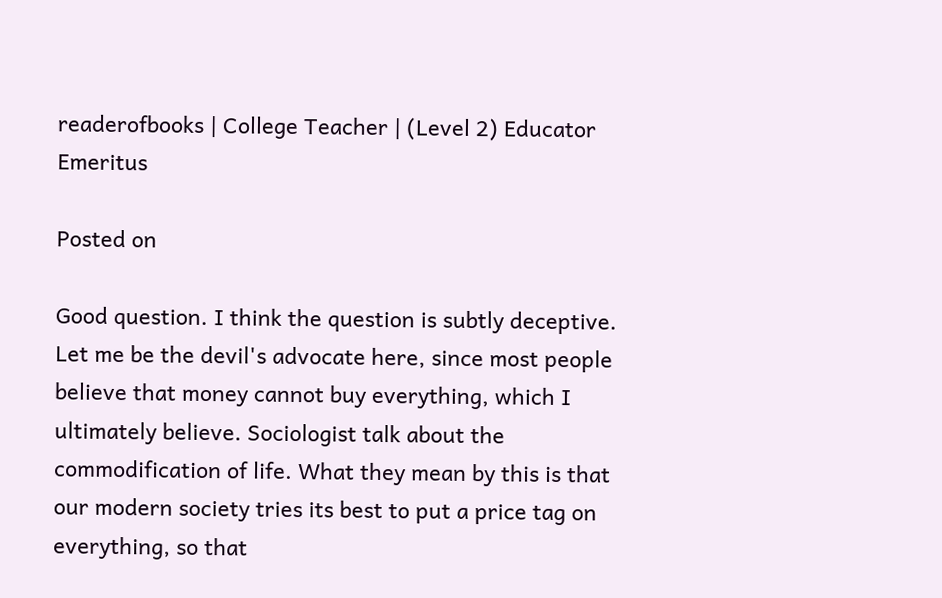readerofbooks | College Teacher | (Level 2) Educator Emeritus

Posted on

Good question. I think the question is subtly deceptive. Let me be the devil's advocate here, since most people believe that money cannot buy everything, which I ultimately believe. Sociologist talk about the commodification of life. What they mean by this is that our modern society tries its best to put a price tag on everything, so that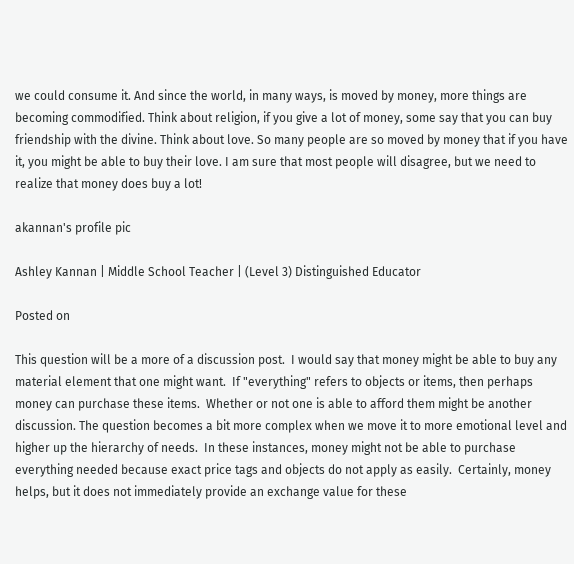we could consume it. And since the world, in many ways, is moved by money, more things are becoming commodified. Think about religion, if you give a lot of money, some say that you can buy friendship with the divine. Think about love. So many people are so moved by money that if you have it, you might be able to buy their love. I am sure that most people will disagree, but we need to realize that money does buy a lot!

akannan's profile pic

Ashley Kannan | Middle School Teacher | (Level 3) Distinguished Educator

Posted on

This question will be a more of a discussion post.  I would say that money might be able to buy any material element that one might want.  If "everything" refers to objects or items, then perhaps money can purchase these items.  Whether or not one is able to afford them might be another discussion. The question becomes a bit more complex when we move it to more emotional level and higher up the hierarchy of needs.  In these instances, money might not be able to purchase everything needed because exact price tags and objects do not apply as easily.  Certainly, money helps, but it does not immediately provide an exchange value for these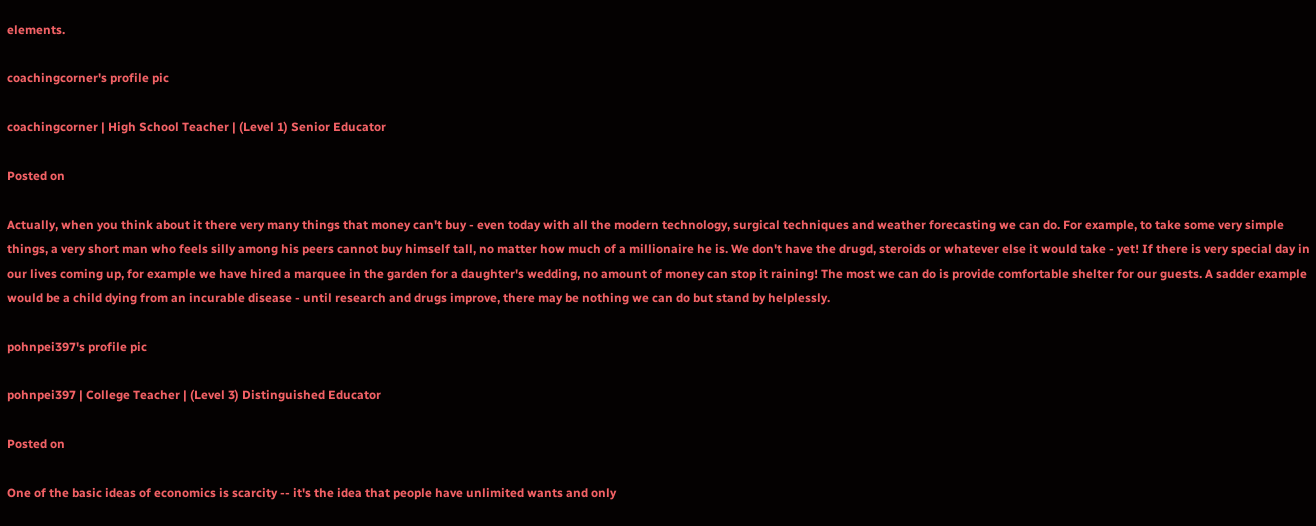elements.

coachingcorner's profile pic

coachingcorner | High School Teacher | (Level 1) Senior Educator

Posted on

Actually, when you think about it there very many things that money can't buy - even today with all the modern technology, surgical techniques and weather forecasting we can do. For example, to take some very simple things, a very short man who feels silly among his peers cannot buy himself tall, no matter how much of a millionaire he is. We don't have the drugd, steroids or whatever else it would take - yet! If there is very special day in our lives coming up, for example we have hired a marquee in the garden for a daughter's wedding, no amount of money can stop it raining! The most we can do is provide comfortable shelter for our guests. A sadder example would be a child dying from an incurable disease - until research and drugs improve, there may be nothing we can do but stand by helplessly.

pohnpei397's profile pic

pohnpei397 | College Teacher | (Level 3) Distinguished Educator

Posted on

One of the basic ideas of economics is scarcity -- it's the idea that people have unlimited wants and only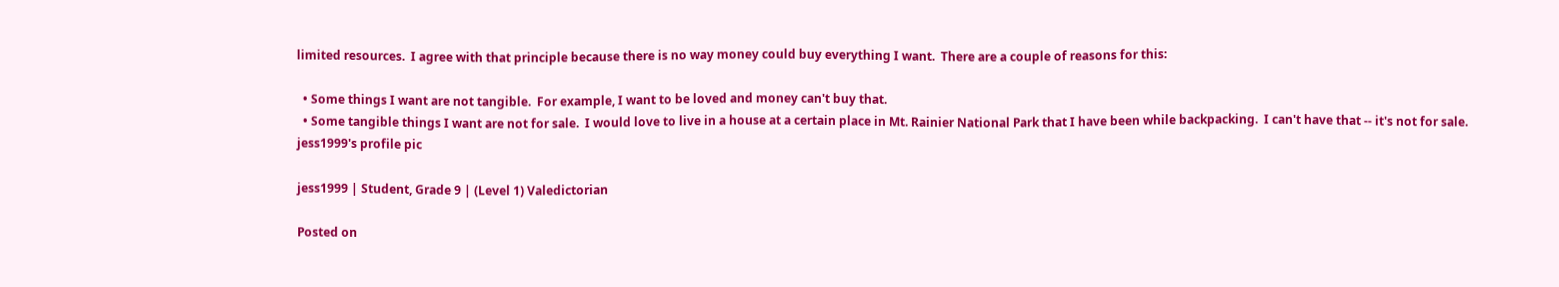limited resources.  I agree with that principle because there is no way money could buy everything I want.  There are a couple of reasons for this:

  • Some things I want are not tangible.  For example, I want to be loved and money can't buy that.
  • Some tangible things I want are not for sale.  I would love to live in a house at a certain place in Mt. Rainier National Park that I have been while backpacking.  I can't have that -- it's not for sale.
jess1999's profile pic

jess1999 | Student, Grade 9 | (Level 1) Valedictorian

Posted on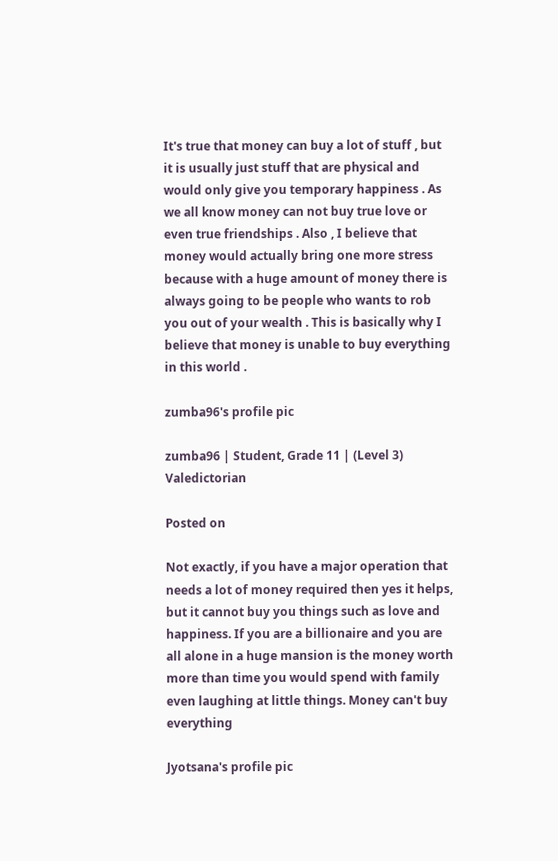It's true that money can buy a lot of stuff , but it is usually just stuff that are physical and would only give you temporary happiness . As we all know money can not buy true love or even true friendships . Also , I believe that money would actually bring one more stress because with a huge amount of money there is always going to be people who wants to rob you out of your wealth . This is basically why I believe that money is unable to buy everything in this world .

zumba96's profile pic

zumba96 | Student, Grade 11 | (Level 3) Valedictorian

Posted on

Not exactly, if you have a major operation that needs a lot of money required then yes it helps, but it cannot buy you things such as love and happiness. If you are a billionaire and you are all alone in a huge mansion is the money worth more than time you would spend with family even laughing at little things. Money can't buy everything

Jyotsana's profile pic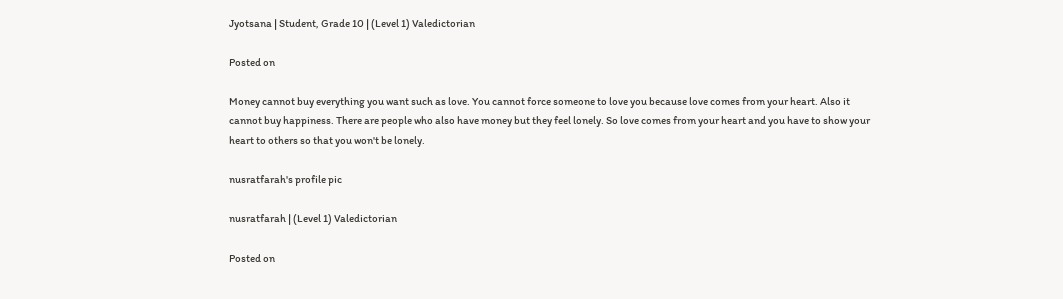Jyotsana | Student, Grade 10 | (Level 1) Valedictorian

Posted on

Money cannot buy everything you want such as love. You cannot force someone to love you because love comes from your heart. Also it cannot buy happiness. There are people who also have money but they feel lonely. So love comes from your heart and you have to show your heart to others so that you won't be lonely.

nusratfarah's profile pic

nusratfarah | (Level 1) Valedictorian

Posted on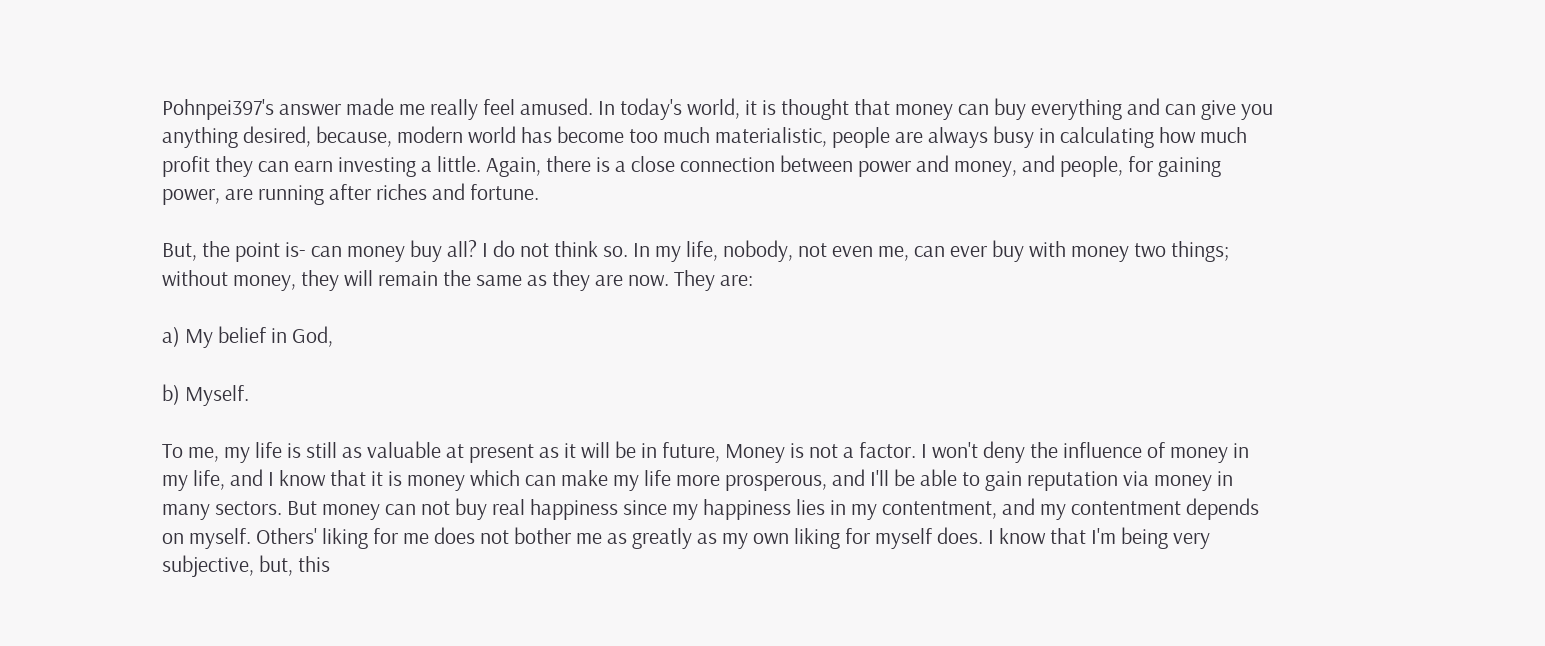Pohnpei397's answer made me really feel amused. In today's world, it is thought that money can buy everything and can give you anything desired, because, modern world has become too much materialistic, people are always busy in calculating how much profit they can earn investing a little. Again, there is a close connection between power and money, and people, for gaining power, are running after riches and fortune.

But, the point is- can money buy all? I do not think so. In my life, nobody, not even me, can ever buy with money two things; without money, they will remain the same as they are now. They are:

a) My belief in God,

b) Myself.

To me, my life is still as valuable at present as it will be in future, Money is not a factor. I won't deny the influence of money in my life, and I know that it is money which can make my life more prosperous, and I'll be able to gain reputation via money in many sectors. But money can not buy real happiness since my happiness lies in my contentment, and my contentment depends on myself. Others' liking for me does not bother me as greatly as my own liking for myself does. I know that I'm being very subjective, but, this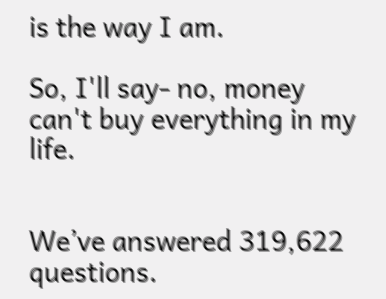is the way I am.

So, I'll say- no, money can't buy everything in my life.


We’ve answered 319,622 questions.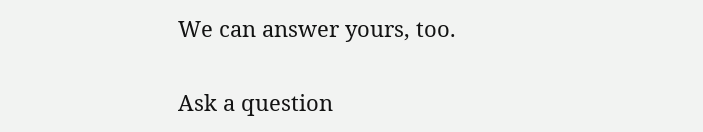We can answer yours, too.

Ask a question